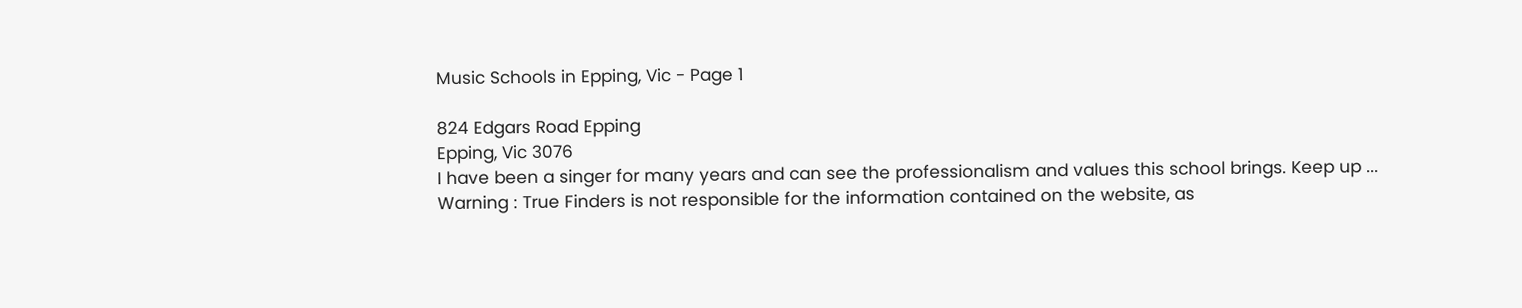Music Schools in Epping, Vic - Page 1

824 Edgars Road Epping
Epping, Vic 3076
I have been a singer for many years and can see the professionalism and values this school brings. Keep up ...
Warning : True Finders is not responsible for the information contained on the website, as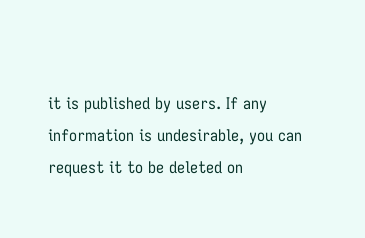it is published by users. If any information is undesirable, you can request it to be deleted on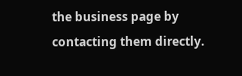the business page by contacting them directly.